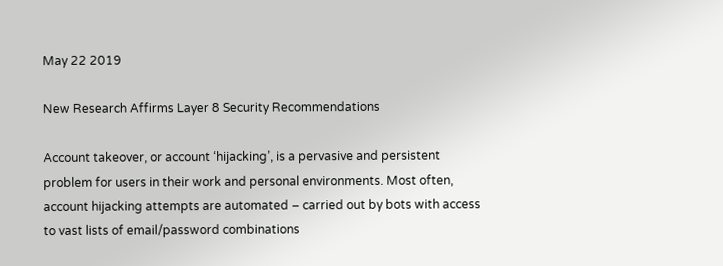May 22 2019

New Research Affirms Layer 8 Security Recommendations

Account takeover, or account ‘hijacking’, is a pervasive and persistent problem for users in their work and personal environments. Most often, account hijacking attempts are automated – carried out by bots with access to vast lists of email/password combinations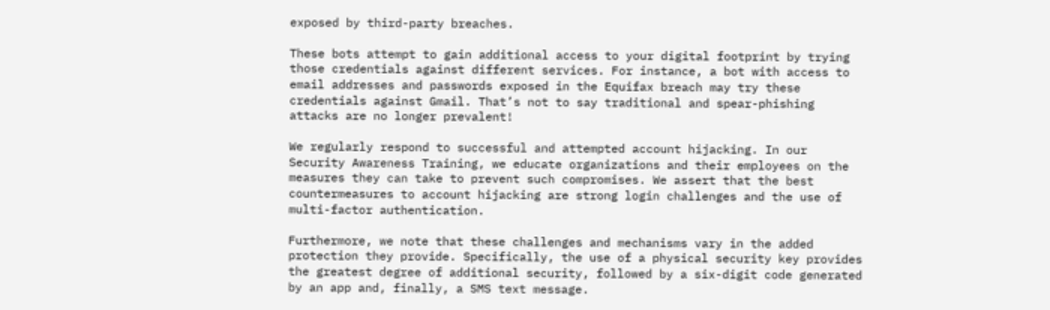exposed by third-party breaches.

These bots attempt to gain additional access to your digital footprint by trying those credentials against different services. For instance, a bot with access to email addresses and passwords exposed in the Equifax breach may try these credentials against Gmail. That’s not to say traditional and spear-phishing attacks are no longer prevalent!

We regularly respond to successful and attempted account hijacking. In our Security Awareness Training, we educate organizations and their employees on the measures they can take to prevent such compromises. We assert that the best countermeasures to account hijacking are strong login challenges and the use of multi-factor authentication.

Furthermore, we note that these challenges and mechanisms vary in the added protection they provide. Specifically, the use of a physical security key provides the greatest degree of additional security, followed by a six-digit code generated by an app and, finally, a SMS text message.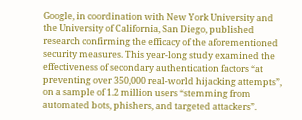Google, in coordination with New York University and the University of California, San Diego, published research confirming the efficacy of the aforementioned security measures. This year-long study examined the effectiveness of secondary authentication factors “at preventing over 350,000 real-world hijacking attempts”, on a sample of 1.2 million users “stemming from automated bots, phishers, and targeted attackers”.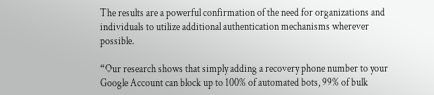The results are a powerful confirmation of the need for organizations and individuals to utilize additional authentication mechanisms wherever possible.

“Our research shows that simply adding a recovery phone number to your Google Account can block up to 100% of automated bots, 99% of bulk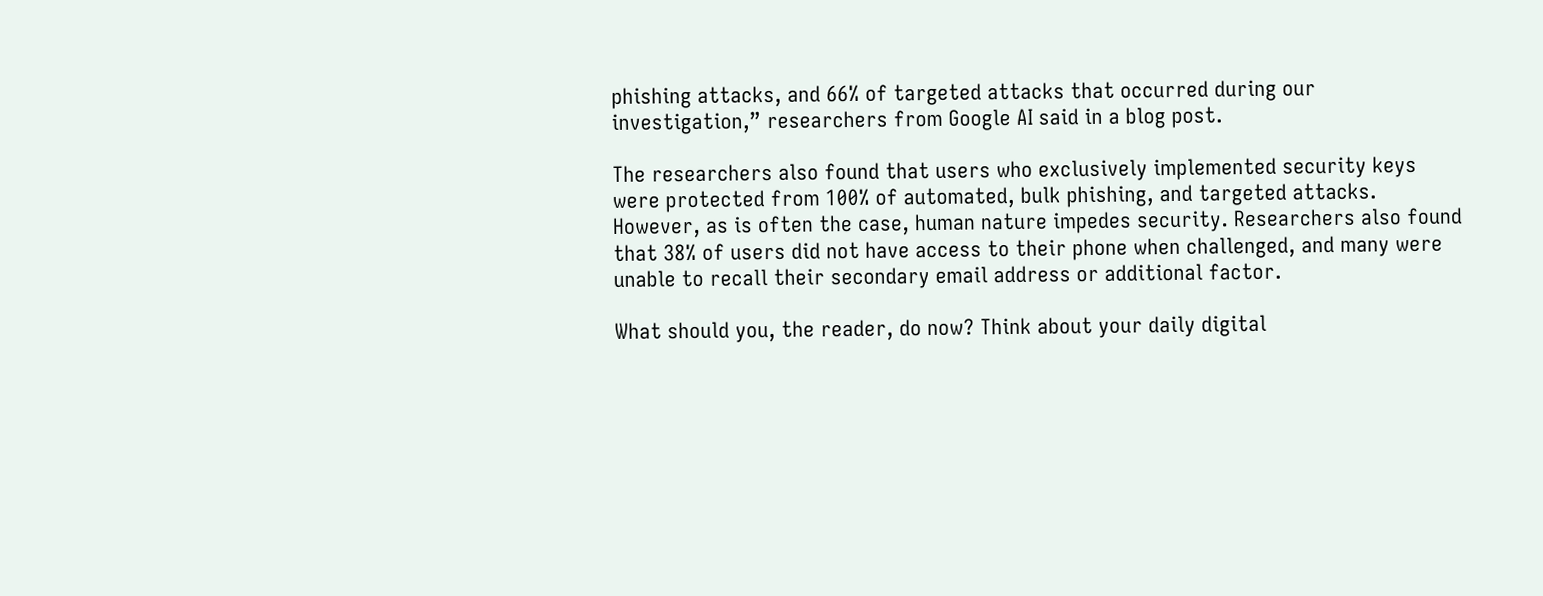phishing attacks, and 66% of targeted attacks that occurred during our investigation,” researchers from Google AI said in a blog post.

The researchers also found that users who exclusively implemented security keys were protected from 100% of automated, bulk phishing, and targeted attacks. However, as is often the case, human nature impedes security. Researchers also found that 38% of users did not have access to their phone when challenged, and many were unable to recall their secondary email address or additional factor.

What should you, the reader, do now? Think about your daily digital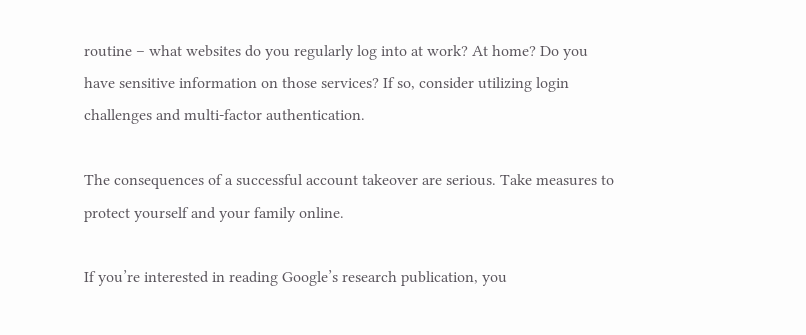routine – what websites do you regularly log into at work? At home? Do you have sensitive information on those services? If so, consider utilizing login challenges and multi-factor authentication.

The consequences of a successful account takeover are serious. Take measures to protect yourself and your family online.

If you’re interested in reading Google’s research publication, you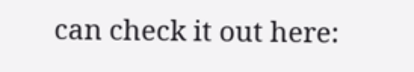can check it out here: